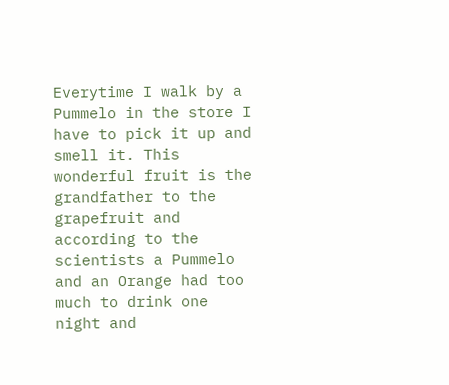Everytime I walk by a Pummelo in the store I have to pick it up and smell it. This wonderful fruit is the grandfather to the grapefruit and according to the scientists a Pummelo and an Orange had too much to drink one night and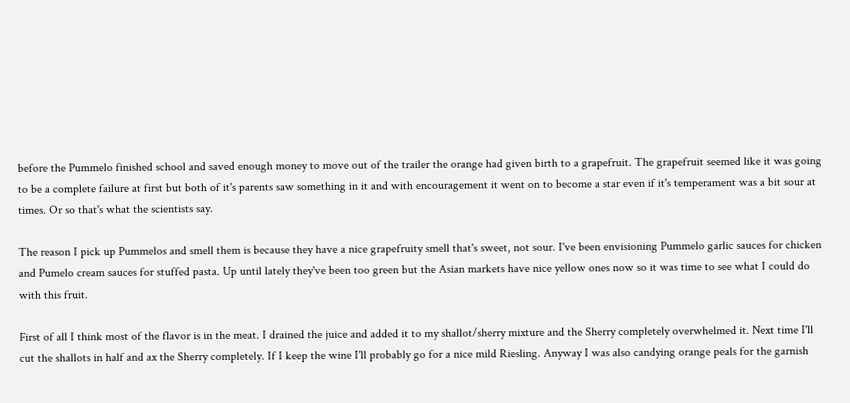before the Pummelo finished school and saved enough money to move out of the trailer the orange had given birth to a grapefruit. The grapefruit seemed like it was going to be a complete failure at first but both of it's parents saw something in it and with encouragement it went on to become a star even if it's temperament was a bit sour at times. Or so that's what the scientists say.

The reason I pick up Pummelos and smell them is because they have a nice grapefruity smell that's sweet, not sour. I've been envisioning Pummelo garlic sauces for chicken and Pumelo cream sauces for stuffed pasta. Up until lately they've been too green but the Asian markets have nice yellow ones now so it was time to see what I could do with this fruit.

First of all I think most of the flavor is in the meat. I drained the juice and added it to my shallot/sherry mixture and the Sherry completely overwhelmed it. Next time I'll cut the shallots in half and ax the Sherry completely. If I keep the wine I'll probably go for a nice mild Riesling. Anyway I was also candying orange peals for the garnish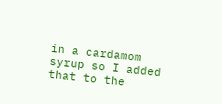in a cardamom syrup so I added that to the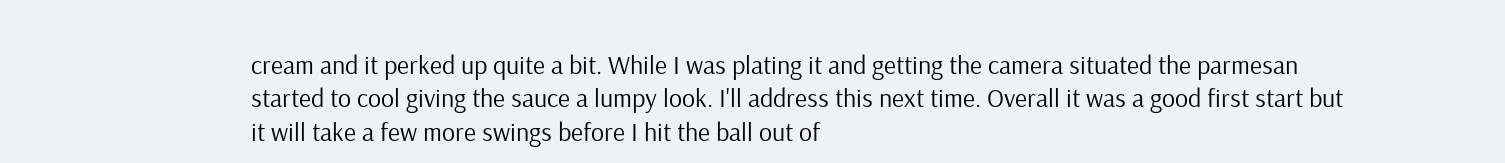cream and it perked up quite a bit. While I was plating it and getting the camera situated the parmesan started to cool giving the sauce a lumpy look. I'll address this next time. Overall it was a good first start but it will take a few more swings before I hit the ball out of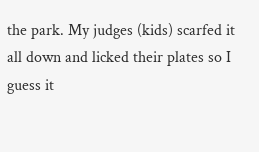the park. My judges (kids) scarfed it all down and licked their plates so I guess it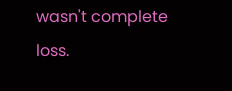wasn't complete loss.